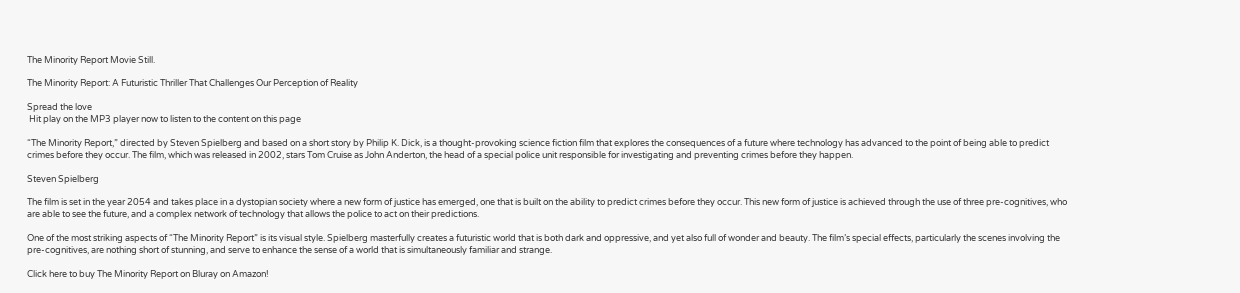The Minority Report Movie Still.

The Minority Report: A Futuristic Thriller That Challenges Our Perception of Reality

Spread the love
 Hit play on the MP3 player now to listen to the content on this page

“The Minority Report,” directed by Steven Spielberg and based on a short story by Philip K. Dick, is a thought-provoking science fiction film that explores the consequences of a future where technology has advanced to the point of being able to predict crimes before they occur. The film, which was released in 2002, stars Tom Cruise as John Anderton, the head of a special police unit responsible for investigating and preventing crimes before they happen.

Steven Spielberg

The film is set in the year 2054 and takes place in a dystopian society where a new form of justice has emerged, one that is built on the ability to predict crimes before they occur. This new form of justice is achieved through the use of three pre-cognitives, who are able to see the future, and a complex network of technology that allows the police to act on their predictions.

One of the most striking aspects of “The Minority Report” is its visual style. Spielberg masterfully creates a futuristic world that is both dark and oppressive, and yet also full of wonder and beauty. The film’s special effects, particularly the scenes involving the pre-cognitives, are nothing short of stunning, and serve to enhance the sense of a world that is simultaneously familiar and strange.

Click here to buy The Minority Report on Bluray on Amazon!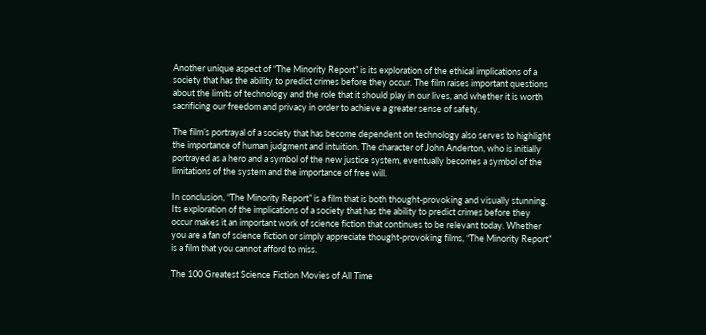Another unique aspect of “The Minority Report” is its exploration of the ethical implications of a society that has the ability to predict crimes before they occur. The film raises important questions about the limits of technology and the role that it should play in our lives, and whether it is worth sacrificing our freedom and privacy in order to achieve a greater sense of safety.

The film’s portrayal of a society that has become dependent on technology also serves to highlight the importance of human judgment and intuition. The character of John Anderton, who is initially portrayed as a hero and a symbol of the new justice system, eventually becomes a symbol of the limitations of the system and the importance of free will.

In conclusion, “The Minority Report” is a film that is both thought-provoking and visually stunning. Its exploration of the implications of a society that has the ability to predict crimes before they occur makes it an important work of science fiction that continues to be relevant today. Whether you are a fan of science fiction or simply appreciate thought-provoking films, “The Minority Report” is a film that you cannot afford to miss.

The 100 Greatest Science Fiction Movies of All Time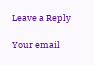Leave a Reply

Your email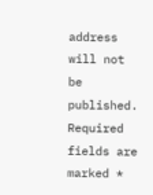address will not be published. Required fields are marked *